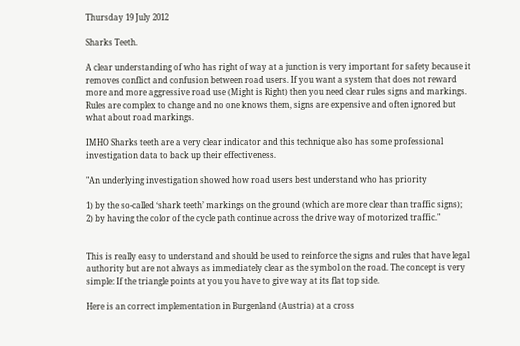Thursday 19 July 2012

Sharks Teeth.

A clear understanding of who has right of way at a junction is very important for safety because it removes conflict and confusion between road users. If you want a system that does not reward more and more aggressive road use (Might is Right) then you need clear rules signs and markings. Rules are complex to change and no one knows them, signs are expensive and often ignored but what about road markings.

IMHO Sharks teeth are a very clear indicator and this technique also has some professional investigation data to back up their effectiveness.

"An underlying investigation showed how road users best understand who has priority

1) by the so-called ‘shark teeth’ markings on the ground (which are more clear than traffic signs);
2) by having the color of the cycle path continue across the drive way of motorized traffic."


This is really easy to understand and should be used to reinforce the signs and rules that have legal authority but are not always as immediately clear as the symbol on the road. The concept is very simple: If the triangle points at you you have to give way at its flat top side.

Here is an correct implementation in Burgenland (Austria) at a cross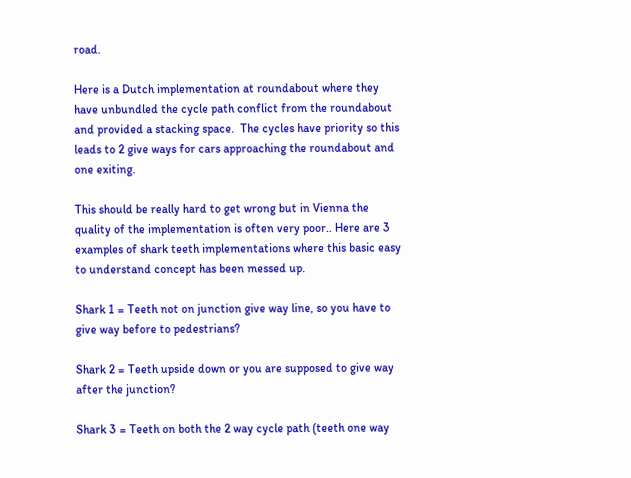road.

Here is a Dutch implementation at roundabout where they have unbundled the cycle path conflict from the roundabout and provided a stacking space.  The cycles have priority so this leads to 2 give ways for cars approaching the roundabout and one exiting.

This should be really hard to get wrong but in Vienna the quality of the implementation is often very poor.. Here are 3 examples of shark teeth implementations where this basic easy to understand concept has been messed up.

Shark 1 = Teeth not on junction give way line, so you have to give way before to pedestrians?

Shark 2 = Teeth upside down or you are supposed to give way after the junction?

Shark 3 = Teeth on both the 2 way cycle path (teeth one way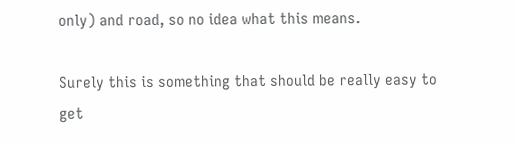only) and road, so no idea what this means.

Surely this is something that should be really easy to get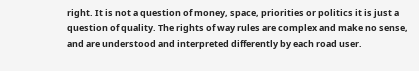right. It is not a question of money, space, priorities or politics it is just a question of quality. The rights of way rules are complex and make no sense, and are understood and interpreted differently by each road user.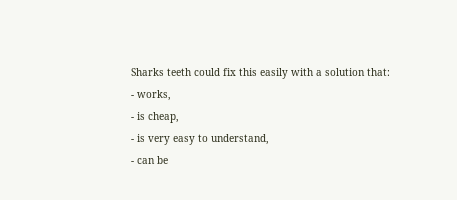Sharks teeth could fix this easily with a solution that:
- works,
- is cheap,
- is very easy to understand,
- can be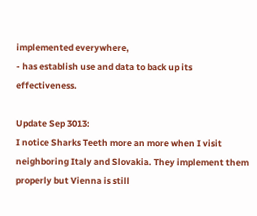implemented everywhere,
- has establish use and data to back up its effectiveness.

Update Sep 3013:
I notice Sharks Teeth more an more when I visit neighboring Italy and Slovakia. They implement them properly but Vienna is still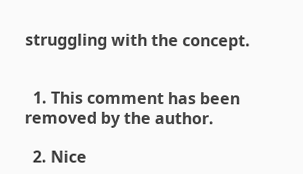struggling with the concept.


  1. This comment has been removed by the author.

  2. Nice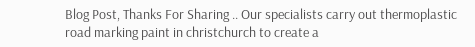Blog Post, Thanks For Sharing .. Our specialists carry out thermoplastic road marking paint in christchurch to create a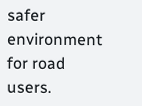safer environment for road users.